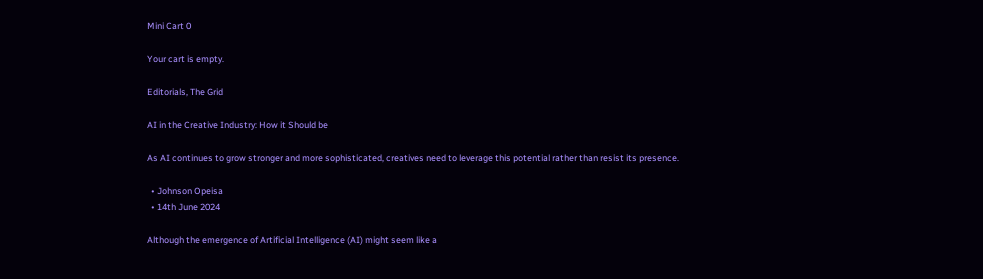Mini Cart 0

Your cart is empty.

Editorials, The Grid

AI in the Creative Industry: How it Should be

As AI continues to grow stronger and more sophisticated, creatives need to leverage this potential rather than resist its presence.

  • Johnson Opeisa
  • 14th June 2024

Although the emergence of Artificial Intelligence (AI) might seem like a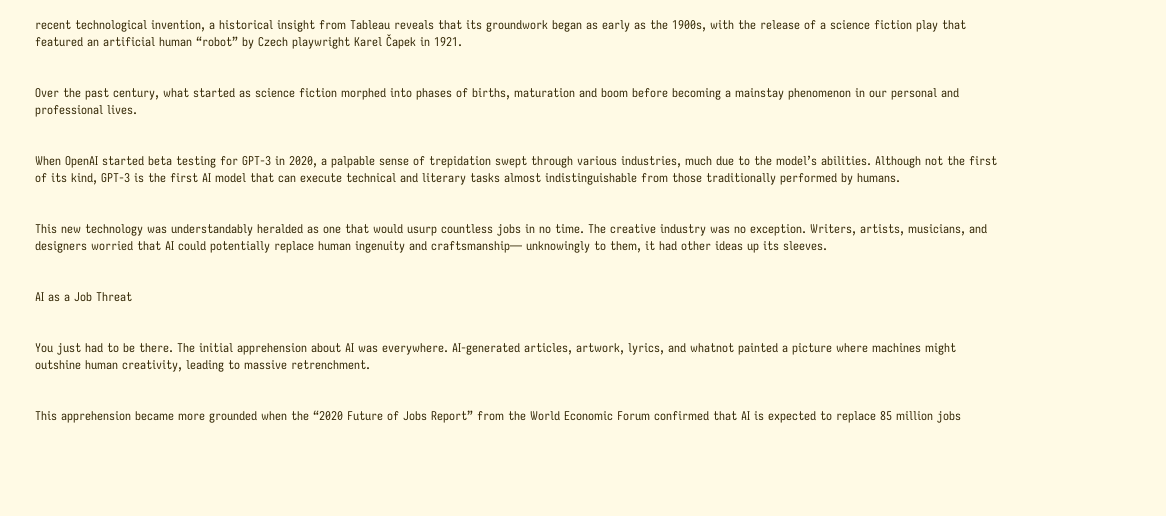recent technological invention, a historical insight from Tableau reveals that its groundwork began as early as the 1900s, with the release of a science fiction play that featured an artificial human “robot” by Czech playwright Karel Čapek in 1921.


Over the past century, what started as science fiction morphed into phases of births, maturation and boom before becoming a mainstay phenomenon in our personal and professional lives.


When OpenAI started beta testing for GPT-3 in 2020, a palpable sense of trepidation swept through various industries, much due to the model’s abilities. Although not the first of its kind, GPT-3 is the first AI model that can execute technical and literary tasks almost indistinguishable from those traditionally performed by humans.


This new technology was understandably heralded as one that would usurp countless jobs in no time. The creative industry was no exception. Writers, artists, musicians, and designers worried that AI could potentially replace human ingenuity and craftsmanship— unknowingly to them, it had other ideas up its sleeves.


AI as a Job Threat


You just had to be there. The initial apprehension about AI was everywhere. AI-generated articles, artwork, lyrics, and whatnot painted a picture where machines might outshine human creativity, leading to massive retrenchment.


This apprehension became more grounded when the “2020 Future of Jobs Report” from the World Economic Forum confirmed that AI is expected to replace 85 million jobs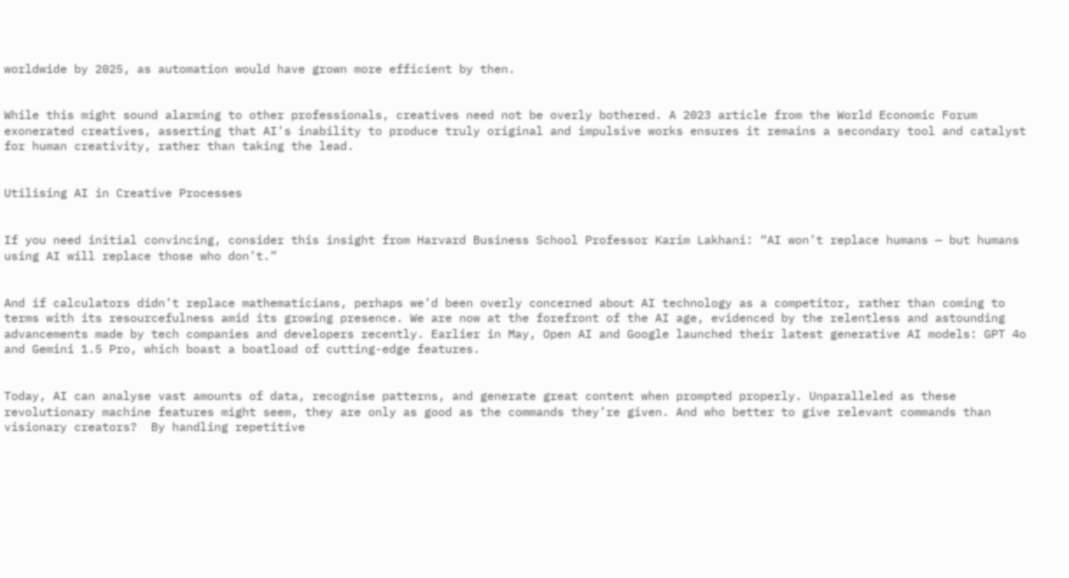worldwide by 2025, as automation would have grown more efficient by then.


While this might sound alarming to other professionals, creatives need not be overly bothered. A 2023 article from the World Economic Forum exonerated creatives, asserting that AI’s inability to produce truly original and impulsive works ensures it remains a secondary tool and catalyst for human creativity, rather than taking the lead.


Utilising AI in Creative Processes


If you need initial convincing, consider this insight from Harvard Business School Professor Karim Lakhani: “AI won’t replace humans — but humans using AI will replace those who don’t.”


And if calculators didn’t replace mathematicians, perhaps we’d been overly concerned about AI technology as a competitor, rather than coming to terms with its resourcefulness amid its growing presence. We are now at the forefront of the AI age, evidenced by the relentless and astounding advancements made by tech companies and developers recently. Earlier in May, Open AI and Google launched their latest generative AI models: GPT 4o and Gemini 1.5 Pro, which boast a boatload of cutting-edge features.


Today, AI can analyse vast amounts of data, recognise patterns, and generate great content when prompted properly. Unparalleled as these revolutionary machine features might seem, they are only as good as the commands they’re given. And who better to give relevant commands than visionary creators?  By handling repetitive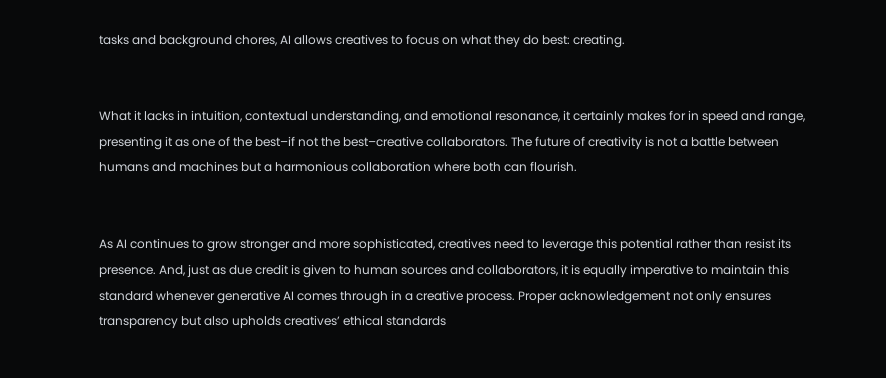tasks and background chores, AI allows creatives to focus on what they do best: creating.


What it lacks in intuition, contextual understanding, and emotional resonance, it certainly makes for in speed and range, presenting it as one of the best–if not the best–creative collaborators. The future of creativity is not a battle between humans and machines but a harmonious collaboration where both can flourish.


As AI continues to grow stronger and more sophisticated, creatives need to leverage this potential rather than resist its presence. And, just as due credit is given to human sources and collaborators, it is equally imperative to maintain this standard whenever generative AI comes through in a creative process. Proper acknowledgement not only ensures transparency but also upholds creatives’ ethical standards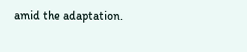amid the adaptation.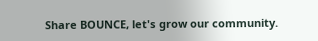Share BOUNCE, let's grow our community.